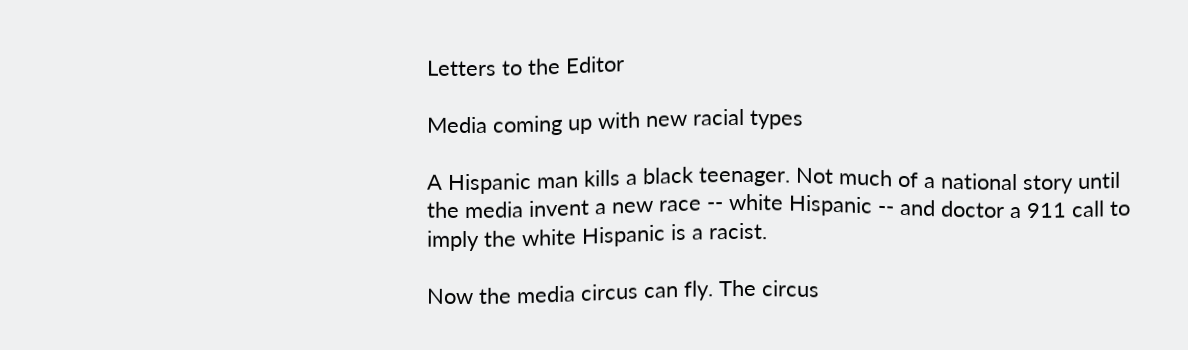Letters to the Editor

Media coming up with new racial types

A Hispanic man kills a black teenager. Not much of a national story until the media invent a new race -- white Hispanic -- and doctor a 911 call to imply the white Hispanic is a racist.

Now the media circus can fly. The circus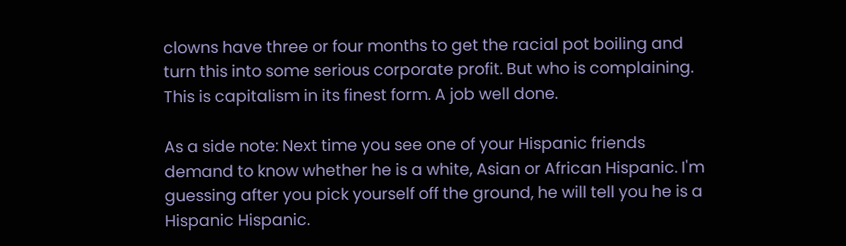clowns have three or four months to get the racial pot boiling and turn this into some serious corporate profit. But who is complaining. This is capitalism in its finest form. A job well done.

As a side note: Next time you see one of your Hispanic friends demand to know whether he is a white, Asian or African Hispanic. I'm guessing after you pick yourself off the ground, he will tell you he is a Hispanic Hispanic.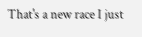That's a new race I just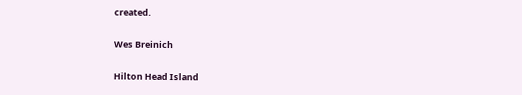created.

Wes Breinich

Hilton Head Island